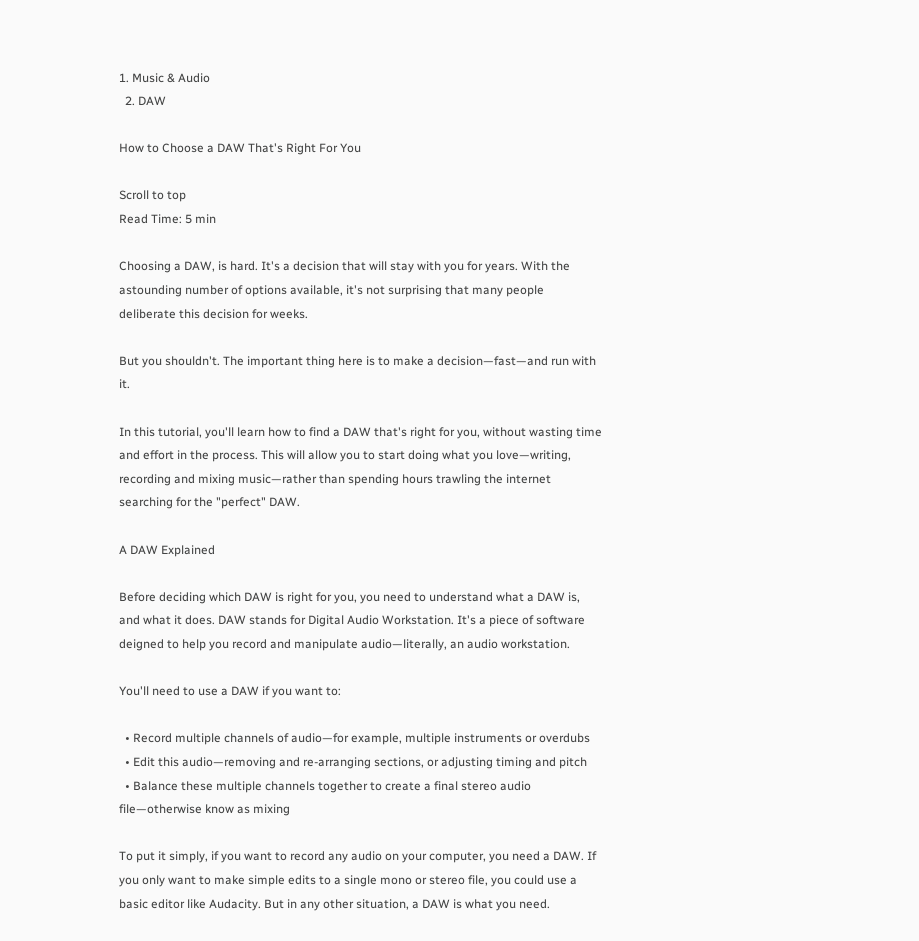1. Music & Audio
  2. DAW

How to Choose a DAW That's Right For You

Scroll to top
Read Time: 5 min

Choosing a DAW, is hard. It's a decision that will stay with you for years. With the astounding number of options available, it's not surprising that many people deliberate this decision for weeks.

But you shouldn't. The important thing here is to make a decision—fast—and run with it.

In this tutorial, you'll learn how to find a DAW that's right for you, without wasting time and effort in the process. This will allow you to start doing what you love—writing, recording and mixing music—rather than spending hours trawling the internet searching for the "perfect" DAW.

A DAW Explained

Before deciding which DAW is right for you, you need to understand what a DAW is, and what it does. DAW stands for Digital Audio Workstation. It's a piece of software deigned to help you record and manipulate audio—literally, an audio workstation.

You'll need to use a DAW if you want to:

  • Record multiple channels of audio—for example, multiple instruments or overdubs
  • Edit this audio—removing and re-arranging sections, or adjusting timing and pitch
  • Balance these multiple channels together to create a final stereo audio file—otherwise know as mixing

To put it simply, if you want to record any audio on your computer, you need a DAW. If you only want to make simple edits to a single mono or stereo file, you could use a basic editor like Audacity. But in any other situation, a DAW is what you need.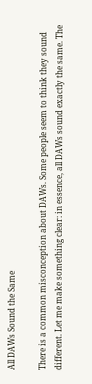All DAWs Sound the Same

There is a common misconception about DAWs. Some people seem to think they sound different. Let me make something clear: in essence, all DAWs sound exactly the same. The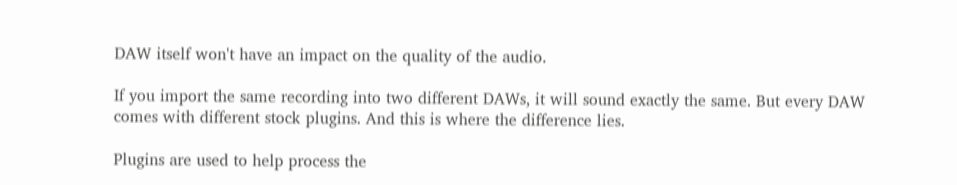DAW itself won't have an impact on the quality of the audio.

If you import the same recording into two different DAWs, it will sound exactly the same. But every DAW comes with different stock plugins. And this is where the difference lies.

Plugins are used to help process the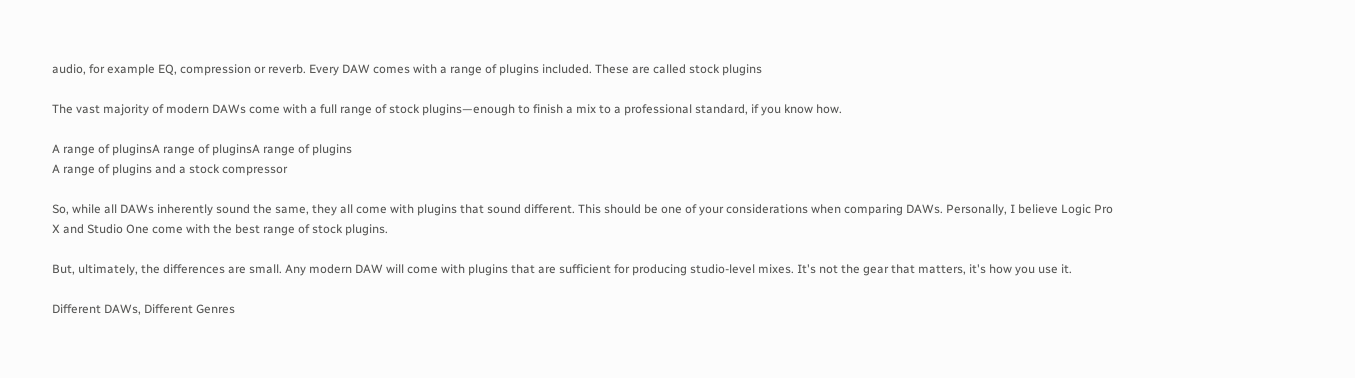audio, for example EQ, compression or reverb. Every DAW comes with a range of plugins included. These are called stock plugins

The vast majority of modern DAWs come with a full range of stock plugins—enough to finish a mix to a professional standard, if you know how.

A range of pluginsA range of pluginsA range of plugins
A range of plugins and a stock compressor

So, while all DAWs inherently sound the same, they all come with plugins that sound different. This should be one of your considerations when comparing DAWs. Personally, I believe Logic Pro X and Studio One come with the best range of stock plugins.

But, ultimately, the differences are small. Any modern DAW will come with plugins that are sufficient for producing studio-level mixes. It's not the gear that matters, it's how you use it.

Different DAWs, Different Genres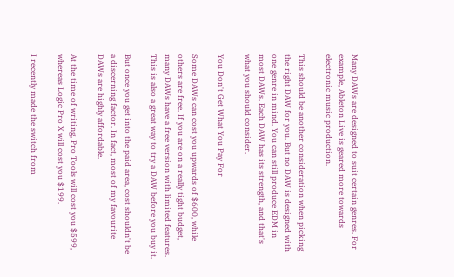Many DAWs are designed to suit certain genres. For example, Ableton Live is geared more towards electronic music production.

This should be another consideration when picking the right DAW for you. But no DAW is designed with one genre in mind. You can still produce EDM in most DAWs. Each DAW has its strength, and that's what you should consider.

You Don't Get What You Pay For

Some DAWs can cost you upwards of $600, while others are free. If you are on a really tight budget, many DAWs have a free version with limited features. This is also a great way to try a DAW before you buy it.

But once you get into the paid area, cost shouldn't be a discerning factor. In fact, most of my favourite DAWs are highly affordable.

At the time of writing, Pro Tools will cost you $599, whereas Logic Pro X will cost you $199.

I recently made the switch from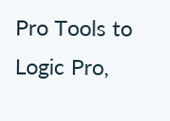Pro Tools to Logic Pro,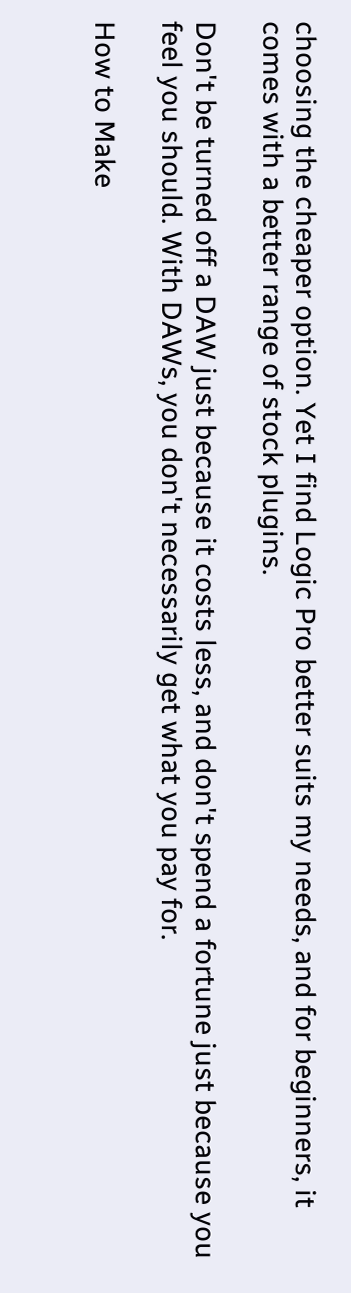choosing the cheaper option. Yet I find Logic Pro better suits my needs, and for beginners, it comes with a better range of stock plugins.

Don't be turned off a DAW just because it costs less, and don't spend a fortune just because you feel you should. With DAWs, you don't necessarily get what you pay for.

How to Make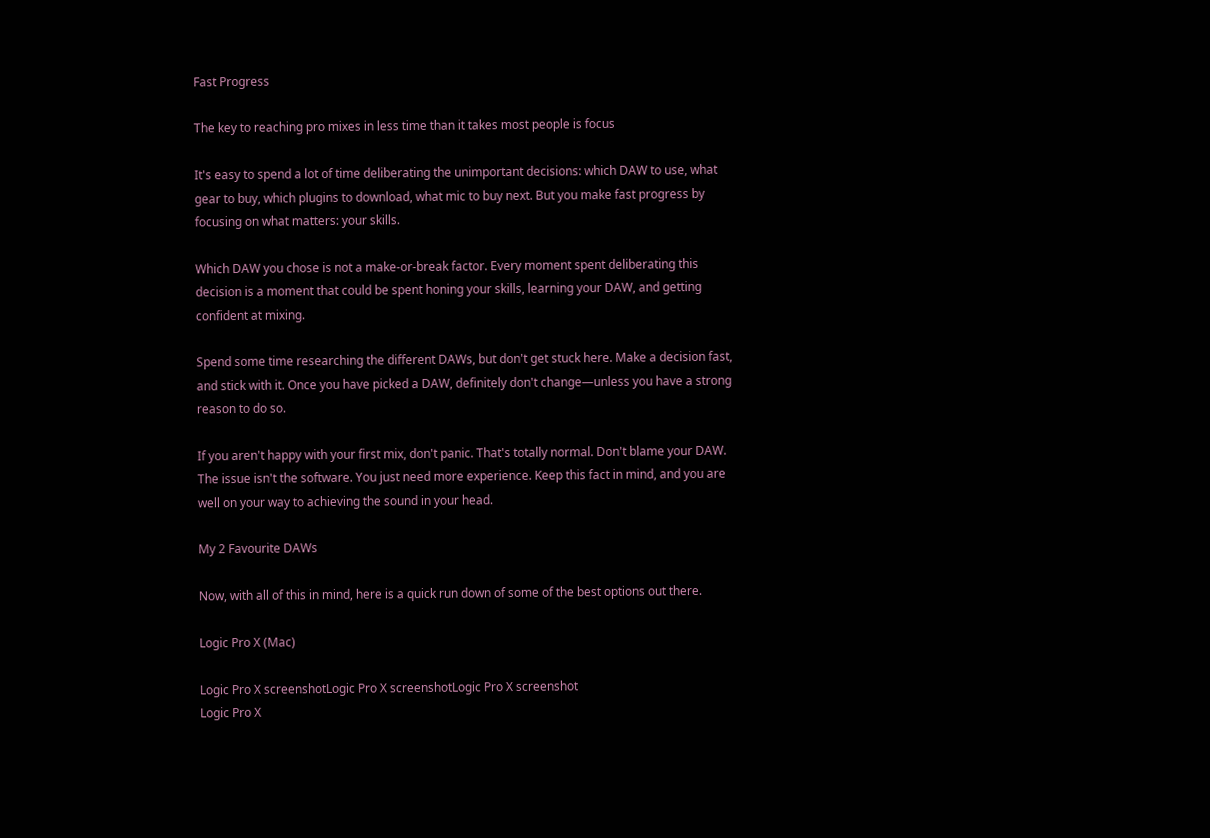Fast Progress

The key to reaching pro mixes in less time than it takes most people is focus

It's easy to spend a lot of time deliberating the unimportant decisions: which DAW to use, what gear to buy, which plugins to download, what mic to buy next. But you make fast progress by focusing on what matters: your skills.

Which DAW you chose is not a make-or-break factor. Every moment spent deliberating this decision is a moment that could be spent honing your skills, learning your DAW, and getting confident at mixing.

Spend some time researching the different DAWs, but don't get stuck here. Make a decision fast, and stick with it. Once you have picked a DAW, definitely don't change—unless you have a strong reason to do so.

If you aren't happy with your first mix, don't panic. That's totally normal. Don't blame your DAW. The issue isn't the software. You just need more experience. Keep this fact in mind, and you are well on your way to achieving the sound in your head.

My 2 Favourite DAWs

Now, with all of this in mind, here is a quick run down of some of the best options out there.

Logic Pro X (Mac)

Logic Pro X screenshotLogic Pro X screenshotLogic Pro X screenshot
Logic Pro X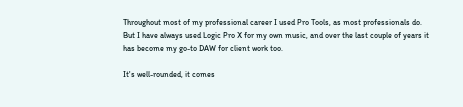Throughout most of my professional career I used Pro Tools, as most professionals do. But I have always used Logic Pro X for my own music, and over the last couple of years it has become my go-to DAW for client work too.

It's well-rounded, it comes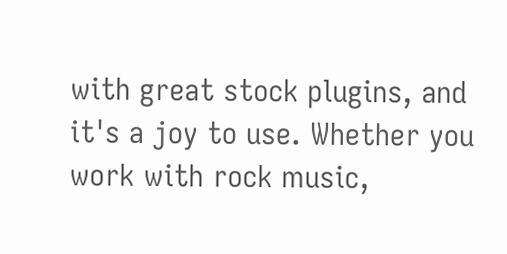with great stock plugins, and it's a joy to use. Whether you work with rock music,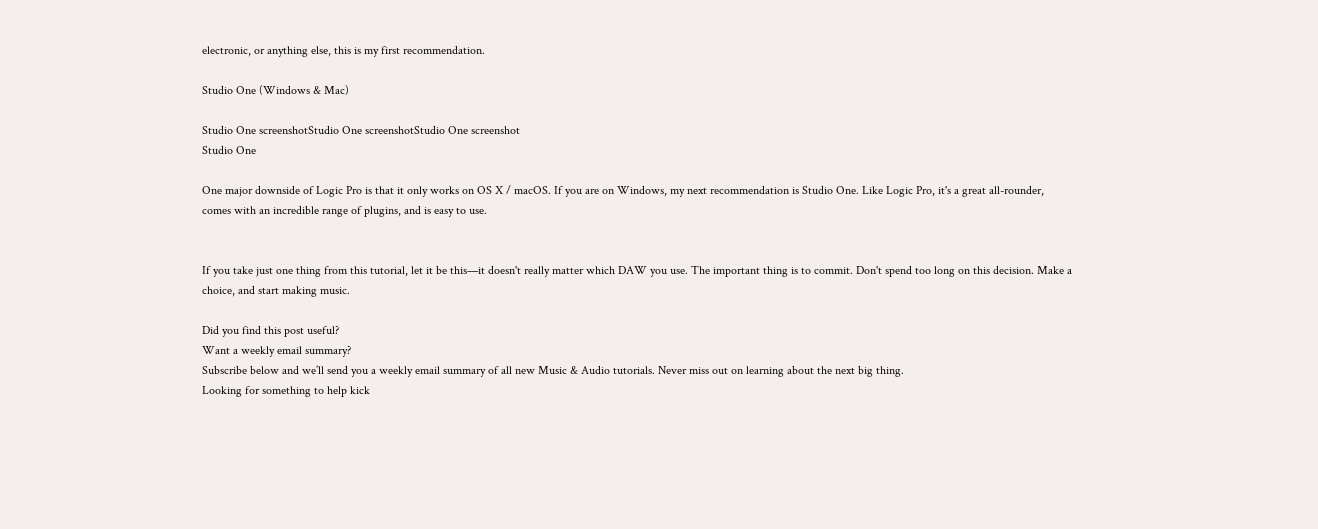electronic, or anything else, this is my first recommendation.

Studio One (Windows & Mac)

Studio One screenshotStudio One screenshotStudio One screenshot
Studio One

One major downside of Logic Pro is that it only works on OS X / macOS. If you are on Windows, my next recommendation is Studio One. Like Logic Pro, it's a great all-rounder, comes with an incredible range of plugins, and is easy to use.


If you take just one thing from this tutorial, let it be this—it doesn't really matter which DAW you use. The important thing is to commit. Don't spend too long on this decision. Make a choice, and start making music.

Did you find this post useful?
Want a weekly email summary?
Subscribe below and we’ll send you a weekly email summary of all new Music & Audio tutorials. Never miss out on learning about the next big thing.
Looking for something to help kick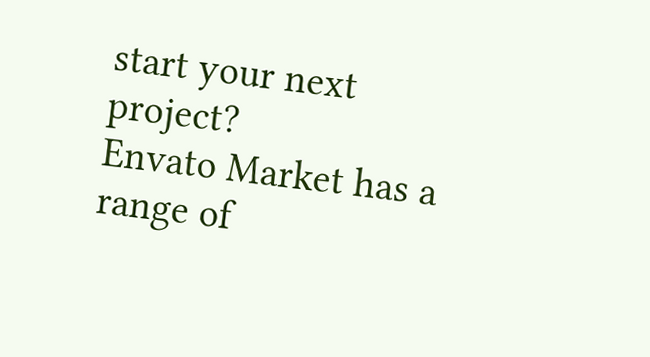start your next project?
Envato Market has a range of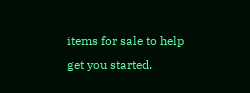items for sale to help get you started.